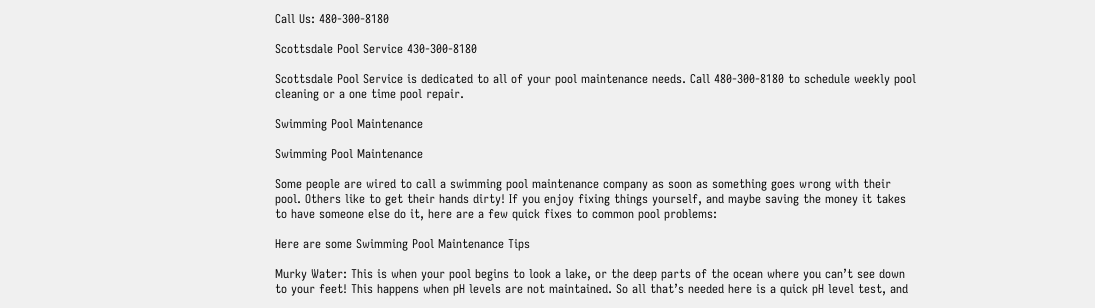Call Us: 480-300-8180

Scottsdale Pool Service 430-300-8180

Scottsdale Pool Service is dedicated to all of your pool maintenance needs. Call 480-300-8180 to schedule weekly pool cleaning or a one time pool repair.

Swimming Pool Maintenance

Swimming Pool Maintenance

Some people are wired to call a swimming pool maintenance company as soon as something goes wrong with their pool. Others like to get their hands dirty! If you enjoy fixing things yourself, and maybe saving the money it takes to have someone else do it, here are a few quick fixes to common pool problems:

Here are some Swimming Pool Maintenance Tips

Murky Water: This is when your pool begins to look a lake, or the deep parts of the ocean where you can’t see down to your feet! This happens when pH levels are not maintained. So all that’s needed here is a quick pH level test, and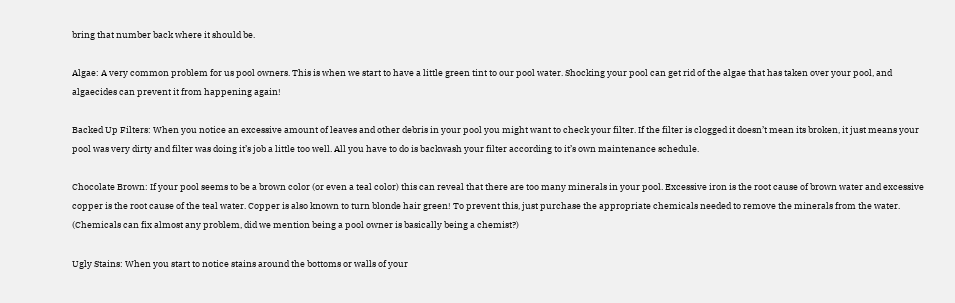bring that number back where it should be.

Algae: A very common problem for us pool owners. This is when we start to have a little green tint to our pool water. Shocking your pool can get rid of the algae that has taken over your pool, and algaecides can prevent it from happening again!

Backed Up Filters: When you notice an excessive amount of leaves and other debris in your pool you might want to check your filter. If the filter is clogged it doesn’t mean its broken, it just means your pool was very dirty and filter was doing it’s job a little too well. All you have to do is backwash your filter according to it’s own maintenance schedule.

Chocolate Brown: If your pool seems to be a brown color (or even a teal color) this can reveal that there are too many minerals in your pool. Excessive iron is the root cause of brown water and excessive copper is the root cause of the teal water. Copper is also known to turn blonde hair green! To prevent this, just purchase the appropriate chemicals needed to remove the minerals from the water. (Chemicals can fix almost any problem, did we mention being a pool owner is basically being a chemist?)

Ugly Stains: When you start to notice stains around the bottoms or walls of your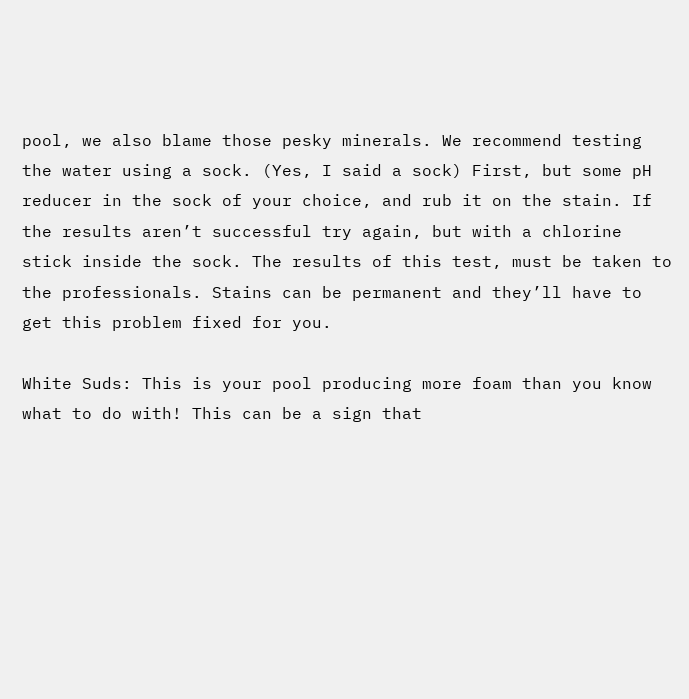pool, we also blame those pesky minerals. We recommend testing the water using a sock. (Yes, I said a sock) First, but some pH reducer in the sock of your choice, and rub it on the stain. If the results aren’t successful try again, but with a chlorine stick inside the sock. The results of this test, must be taken to the professionals. Stains can be permanent and they’ll have to get this problem fixed for you.

White Suds: This is your pool producing more foam than you know what to do with! This can be a sign that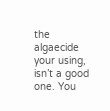the algaecide your using, isn’t a good one. You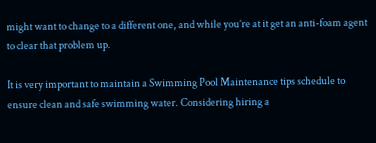might want to change to a different one, and while you’re at it get an anti-foam agent to clear that problem up.

It is very important to maintain a Swimming Pool Maintenance tips schedule to ensure clean and safe swimming water. Considering hiring a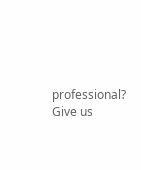professional? Give us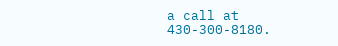a call at 430-300-8180.